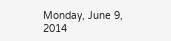Monday, June 9, 2014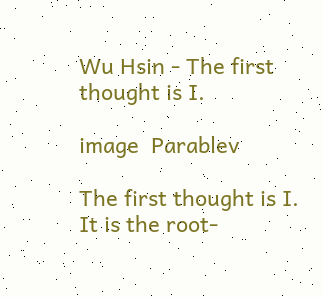Wu Hsin - The first thought is I.

image  Parablev

The first thought is I.
It is the root-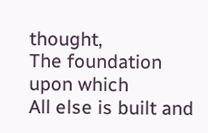thought,
The foundation upon which
All else is built and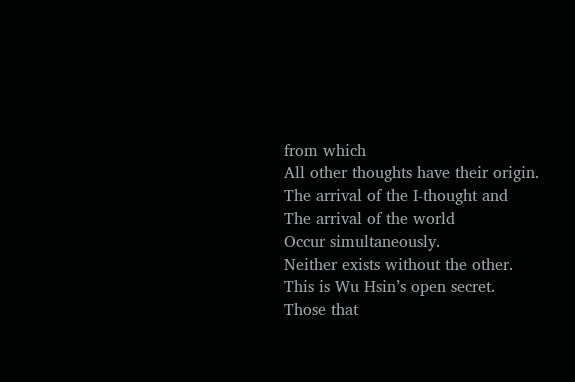from which
All other thoughts have their origin.
The arrival of the I-thought and
The arrival of the world
Occur simultaneously.
Neither exists without the other.
This is Wu Hsin’s open secret.
Those that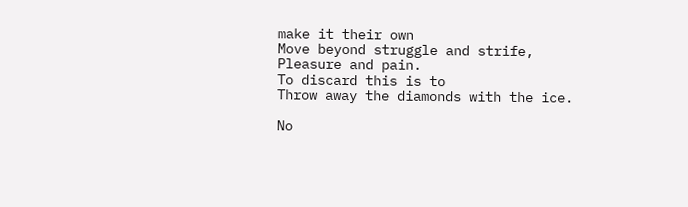make it their own
Move beyond struggle and strife,
Pleasure and pain.
To discard this is to
Throw away the diamonds with the ice.

No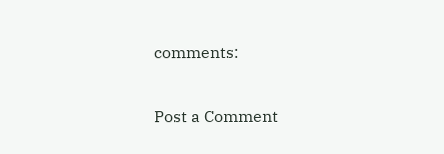comments:

Post a Comment